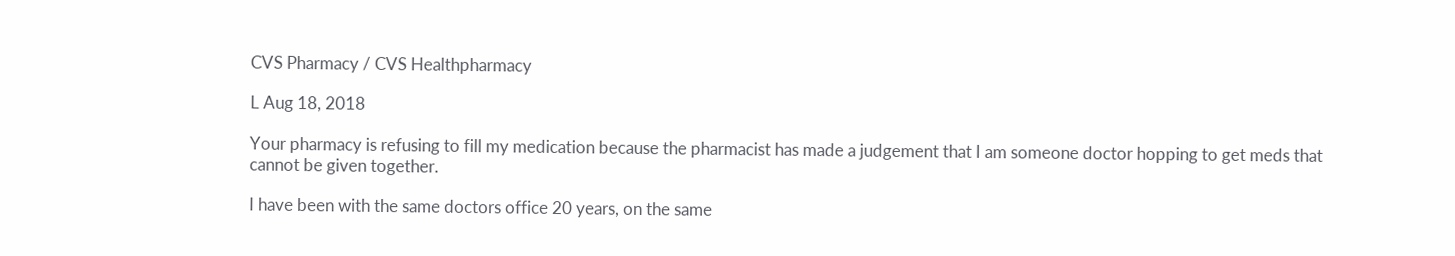CVS Pharmacy / CVS Healthpharmacy

L Aug 18, 2018

Your pharmacy is refusing to fill my medication because the pharmacist has made a judgement that I am someone doctor hopping to get meds that cannot be given together.

I have been with the same doctors office 20 years, on the same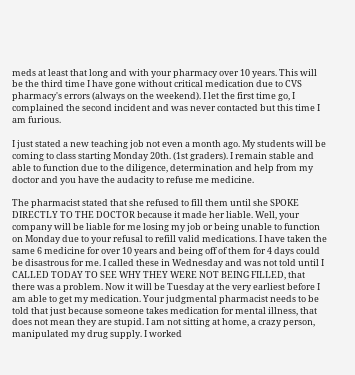meds at least that long and with your pharmacy over 10 years. This will be the third time I have gone without critical medication due to CVS pharmacy's errors (always on the weekend). I let the first time go, I complained the second incident and was never contacted but this time I am furious.

I just stated a new teaching job not even a month ago. My students will be coming to class starting Monday 20th. (1st graders). I remain stable and able to function due to the diligence, determination and help from my doctor and you have the audacity to refuse me medicine.

The pharmacist stated that she refused to fill them until she SPOKE DIRECTLY TO THE DOCTOR because it made her liable. Well, your company will be liable for me losing my job or being unable to function on Monday due to your refusal to refill valid medications. I have taken the same 6 medicine for over 10 years and being off of them for 4 days could be disastrous for me. I called these in Wednesday and was not told until I CALLED TODAY TO SEE WHY THEY WERE NOT BEING FILLED, that there was a problem. Now it will be Tuesday at the very earliest before I am able to get my medication. Your judgmental pharmacist needs to be told that just because someone takes medication for mental illness, that does not mean they are stupid. I am not sitting at home, a crazy person, manipulated my drug supply. I worked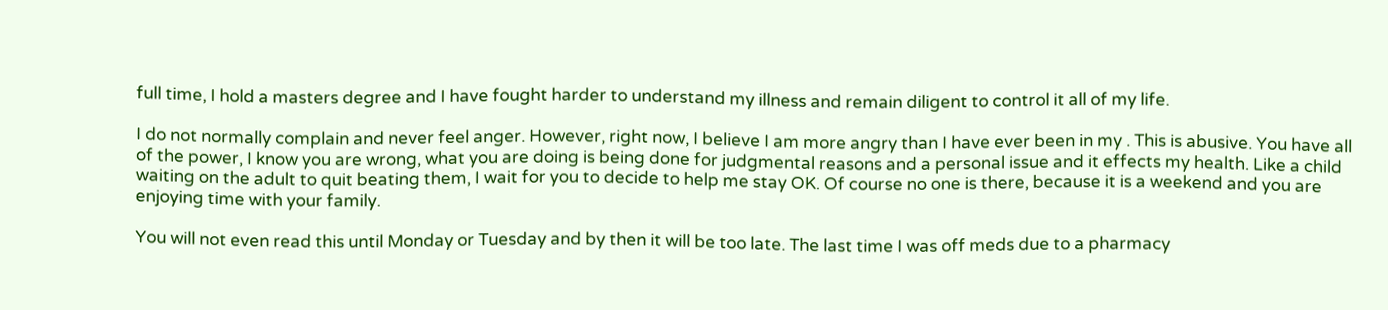full time, I hold a masters degree and I have fought harder to understand my illness and remain diligent to control it all of my life.

I do not normally complain and never feel anger. However, right now, I believe I am more angry than I have ever been in my . This is abusive. You have all of the power, I know you are wrong, what you are doing is being done for judgmental reasons and a personal issue and it effects my health. Like a child waiting on the adult to quit beating them, I wait for you to decide to help me stay OK. Of course no one is there, because it is a weekend and you are enjoying time with your family.

You will not even read this until Monday or Tuesday and by then it will be too late. The last time I was off meds due to a pharmacy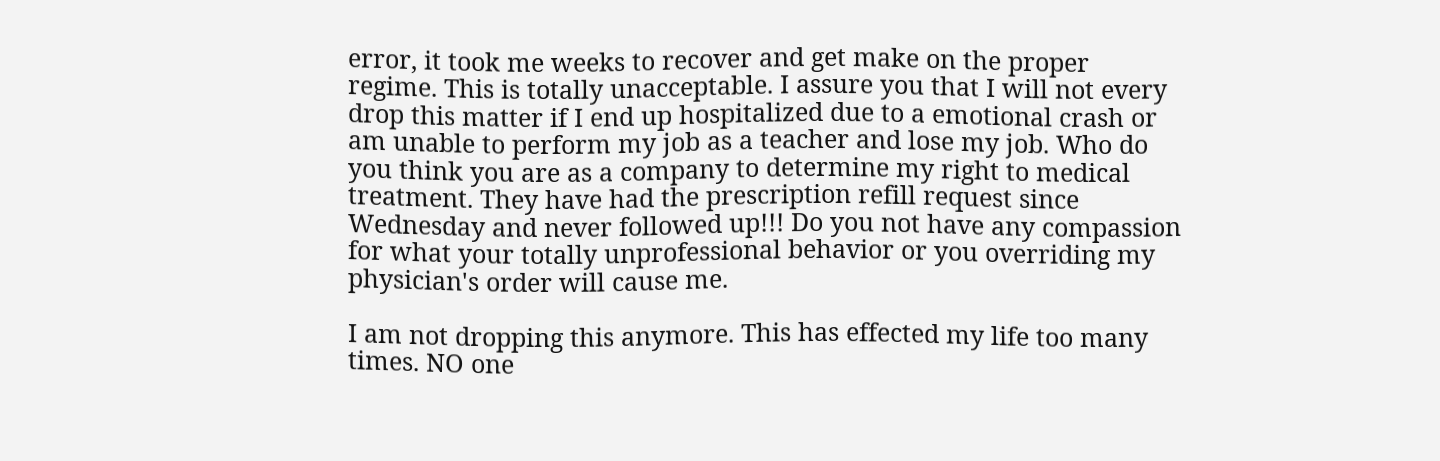error, it took me weeks to recover and get make on the proper regime. This is totally unacceptable. I assure you that I will not every drop this matter if I end up hospitalized due to a emotional crash or am unable to perform my job as a teacher and lose my job. Who do you think you are as a company to determine my right to medical treatment. They have had the prescription refill request since Wednesday and never followed up!!! Do you not have any compassion for what your totally unprofessional behavior or you overriding my physician's order will cause me.

I am not dropping this anymore. This has effected my life too many times. NO one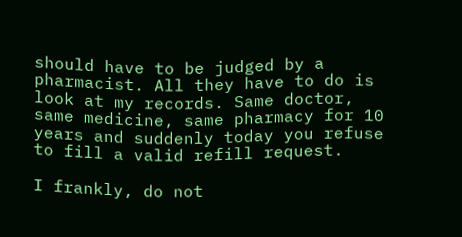should have to be judged by a pharmacist. All they have to do is look at my records. Same doctor, same medicine, same pharmacy for 10 years and suddenly today you refuse to fill a valid refill request.

I frankly, do not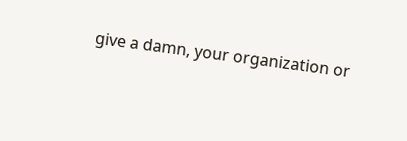give a damn, your organization or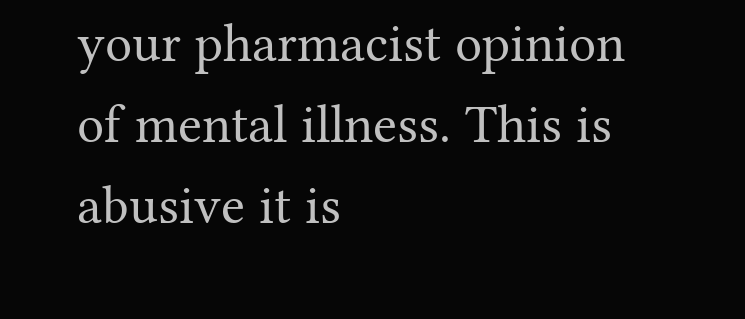your pharmacist opinion of mental illness. This is abusive it is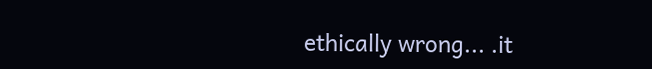ethically wrong... .it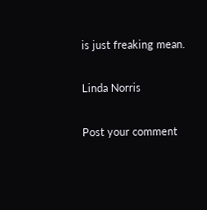is just freaking mean.

Linda Norris

Post your comment